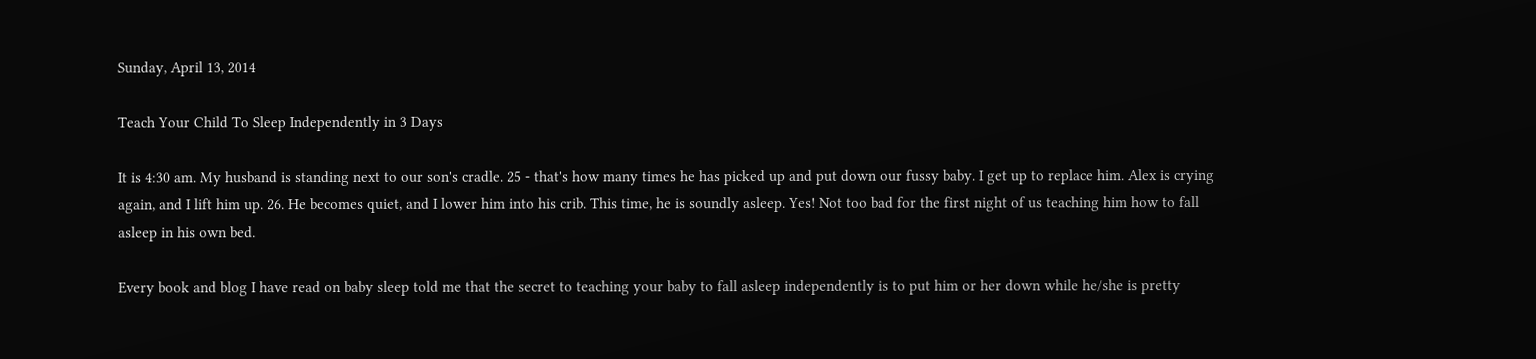Sunday, April 13, 2014

Teach Your Child To Sleep Independently in 3 Days

It is 4:30 am. My husband is standing next to our son's cradle. 25 - that's how many times he has picked up and put down our fussy baby. I get up to replace him. Alex is crying again, and I lift him up. 26. He becomes quiet, and I lower him into his crib. This time, he is soundly asleep. Yes! Not too bad for the first night of us teaching him how to fall asleep in his own bed.

Every book and blog I have read on baby sleep told me that the secret to teaching your baby to fall asleep independently is to put him or her down while he/she is pretty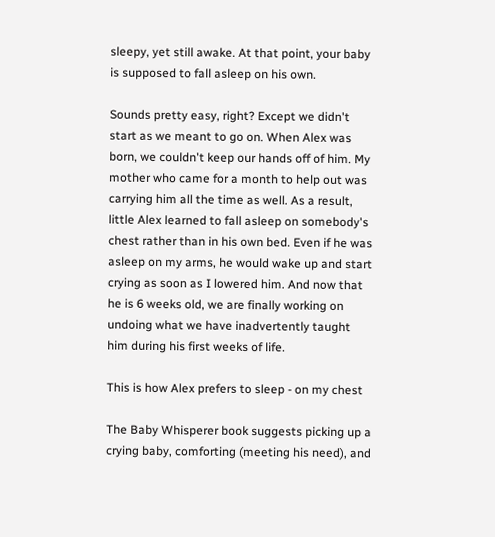sleepy, yet still awake. At that point, your baby is supposed to fall asleep on his own.

Sounds pretty easy, right? Except we didn't start as we meant to go on. When Alex was born, we couldn't keep our hands off of him. My mother who came for a month to help out was carrying him all the time as well. As a result, little Alex learned to fall asleep on somebody's chest rather than in his own bed. Even if he was asleep on my arms, he would wake up and start crying as soon as I lowered him. And now that he is 6 weeks old, we are finally working on undoing what we have inadvertently taught him during his first weeks of life.

This is how Alex prefers to sleep - on my chest

The Baby Whisperer book suggests picking up a crying baby, comforting (meeting his need), and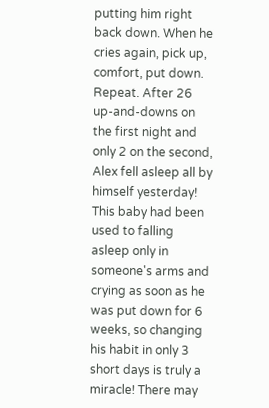putting him right back down. When he cries again, pick up, comfort, put down. Repeat. After 26 up-and-downs on the first night and only 2 on the second, Alex fell asleep all by himself yesterday! This baby had been used to falling asleep only in someone's arms and crying as soon as he was put down for 6 weeks, so changing his habit in only 3 short days is truly a miracle! There may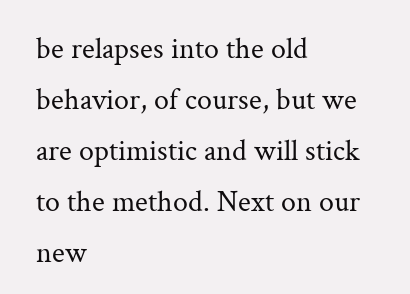be relapses into the old behavior, of course, but we are optimistic and will stick to the method. Next on our new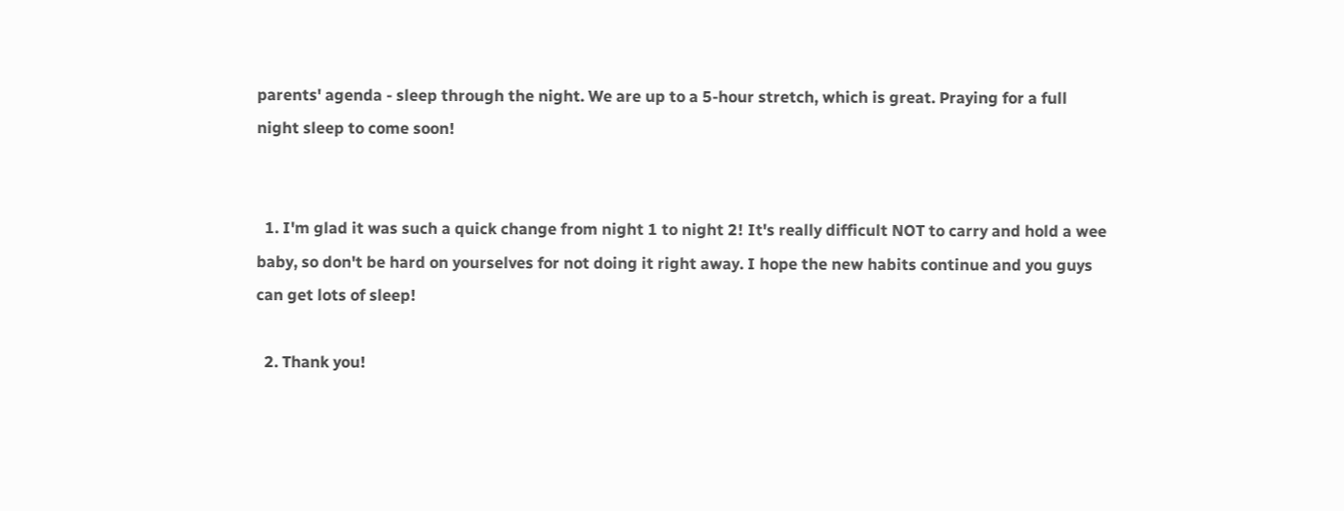parents' agenda - sleep through the night. We are up to a 5-hour stretch, which is great. Praying for a full night sleep to come soon!


  1. I'm glad it was such a quick change from night 1 to night 2! It's really difficult NOT to carry and hold a wee baby, so don't be hard on yourselves for not doing it right away. I hope the new habits continue and you guys can get lots of sleep!

  2. Thank you!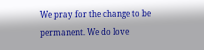We pray for the change to be permanent. We do love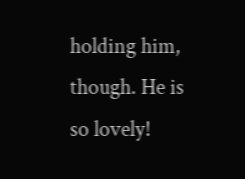holding him, though. He is so lovely!